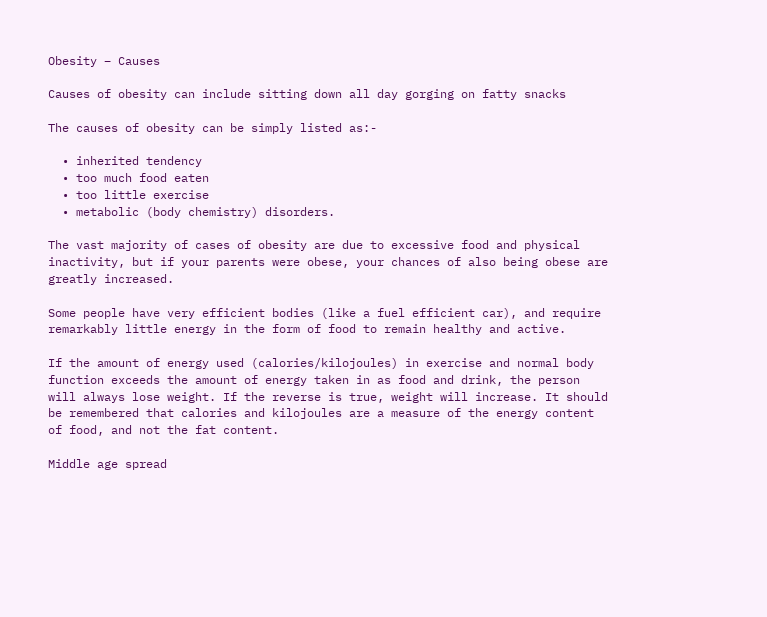Obesity – Causes

Causes of obesity can include sitting down all day gorging on fatty snacks

The causes of obesity can be simply listed as:-

  • inherited tendency
  • too much food eaten
  • too little exercise
  • metabolic (body chemistry) disorders.

The vast majority of cases of obesity are due to excessive food and physical inactivity, but if your parents were obese, your chances of also being obese are greatly increased.

Some people have very efficient bodies (like a fuel efficient car), and require remarkably little energy in the form of food to remain healthy and active.

If the amount of energy used (calories/kilojoules) in exercise and normal body function exceeds the amount of energy taken in as food and drink, the person will always lose weight. If the reverse is true, weight will increase. It should be remembered that calories and kilojoules are a measure of the energy content of food, and not the fat content.

Middle age spread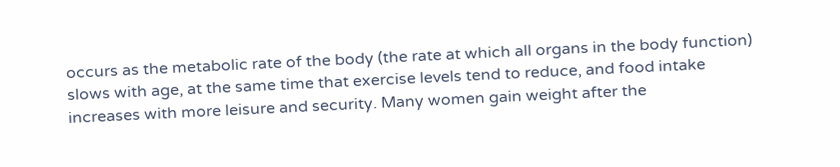occurs as the metabolic rate of the body (the rate at which all organs in the body function) slows with age, at the same time that exercise levels tend to reduce, and food intake increases with more leisure and security. Many women gain weight after the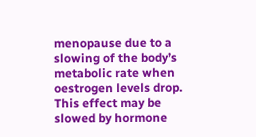menopause due to a slowing of the body’s metabolic rate when oestrogen levels drop. This effect may be slowed by hormone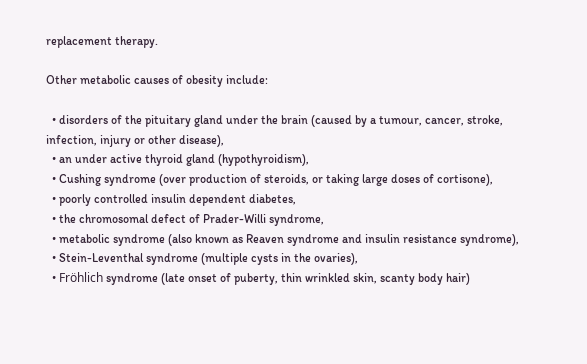replacement therapy.

Other metabolic causes of obesity include:

  • disorders of the pituitary gland under the brain (caused by a tumour, cancer, stroke, infection, injury or other disease),
  • an under active thyroid gland (hypothyroidism),
  • Cushing syndrome (over production of steroids, or taking large doses of cortisone),
  • poorly controlled insulin dependent diabetes,
  • the chromosomal defect of Prader-Willi syndrome,
  • metabolic syndrome (also known as Reaven syndrome and insulin resistance syndrome),
  • Stein-Leventhal syndrome (multiple cysts in the ovaries),
  • Fröhlich syndrome (late onset of puberty, thin wrinkled skin, scanty body hair)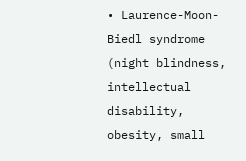• Laurence-Moon-Biedl syndrome (night blindness, intellectual disability, obesity, small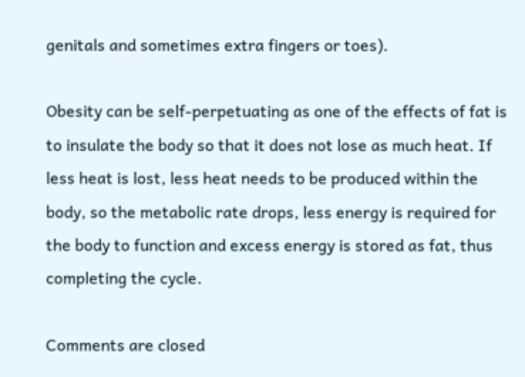genitals and sometimes extra fingers or toes).

Obesity can be self-perpetuating as one of the effects of fat is to insulate the body so that it does not lose as much heat. If less heat is lost, less heat needs to be produced within the body, so the metabolic rate drops, less energy is required for the body to function and excess energy is stored as fat, thus completing the cycle.

Comments are closed